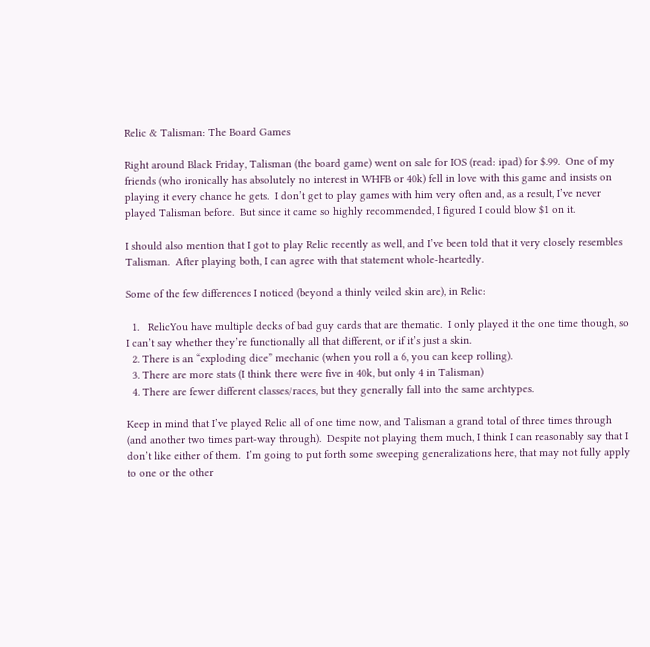Relic & Talisman: The Board Games

Right around Black Friday, Talisman (the board game) went on sale for IOS (read: ipad) for $.99.  One of my friends (who ironically has absolutely no interest in WHFB or 40k) fell in love with this game and insists on playing it every chance he gets.  I don’t get to play games with him very often and, as a result, I’ve never played Talisman before.  But since it came so highly recommended, I figured I could blow $1 on it.

I should also mention that I got to play Relic recently as well, and I’ve been told that it very closely resembles Talisman.  After playing both, I can agree with that statement whole-heartedly.

Some of the few differences I noticed (beyond a thinly veiled skin are), in Relic:

  1.   RelicYou have multiple decks of bad guy cards that are thematic.  I only played it the one time though, so I can’t say whether they’re functionally all that different, or if it’s just a skin.
  2. There is an “exploding dice” mechanic (when you roll a 6, you can keep rolling).
  3. There are more stats (I think there were five in 40k, but only 4 in Talisman)
  4. There are fewer different classes/races, but they generally fall into the same archtypes.

Keep in mind that I’ve played Relic all of one time now, and Talisman a grand total of three times through (and another two times part-way through).  Despite not playing them much, I think I can reasonably say that I don’t like either of them.  I’m going to put forth some sweeping generalizations here, that may not fully apply to one or the other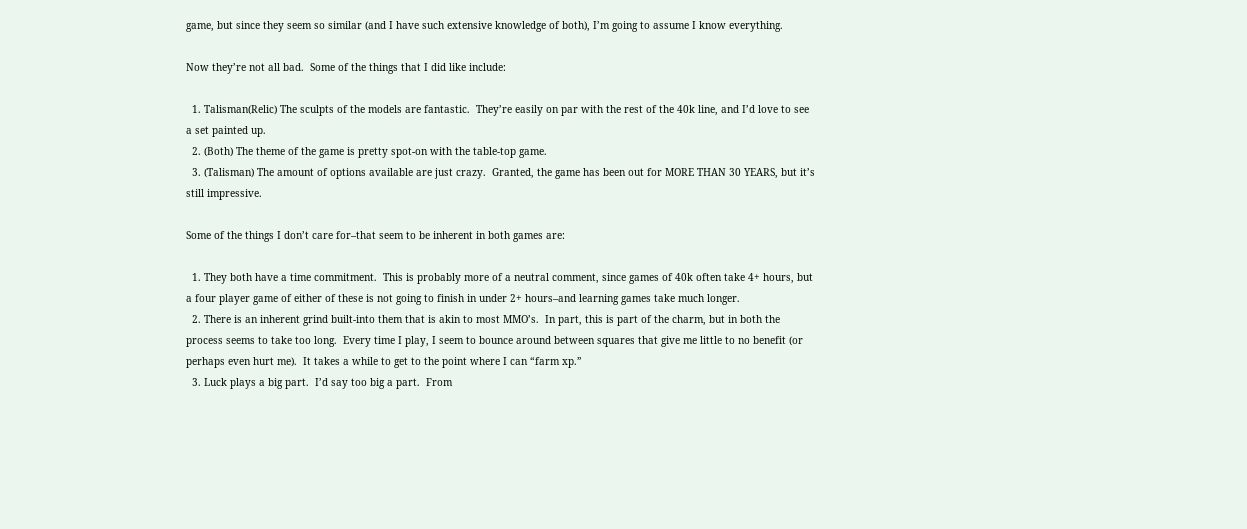game, but since they seem so similar (and I have such extensive knowledge of both), I’m going to assume I know everything.

Now they’re not all bad.  Some of the things that I did like include:

  1. Talisman(Relic) The sculpts of the models are fantastic.  They’re easily on par with the rest of the 40k line, and I’d love to see a set painted up.
  2. (Both) The theme of the game is pretty spot-on with the table-top game.
  3. (Talisman) The amount of options available are just crazy.  Granted, the game has been out for MORE THAN 30 YEARS, but it’s still impressive.

Some of the things I don’t care for–that seem to be inherent in both games are:

  1. They both have a time commitment.  This is probably more of a neutral comment, since games of 40k often take 4+ hours, but a four player game of either of these is not going to finish in under 2+ hours–and learning games take much longer.
  2. There is an inherent grind built-into them that is akin to most MMO’s.  In part, this is part of the charm, but in both the process seems to take too long.  Every time I play, I seem to bounce around between squares that give me little to no benefit (or perhaps even hurt me).  It takes a while to get to the point where I can “farm xp.”
  3. Luck plays a big part.  I’d say too big a part.  From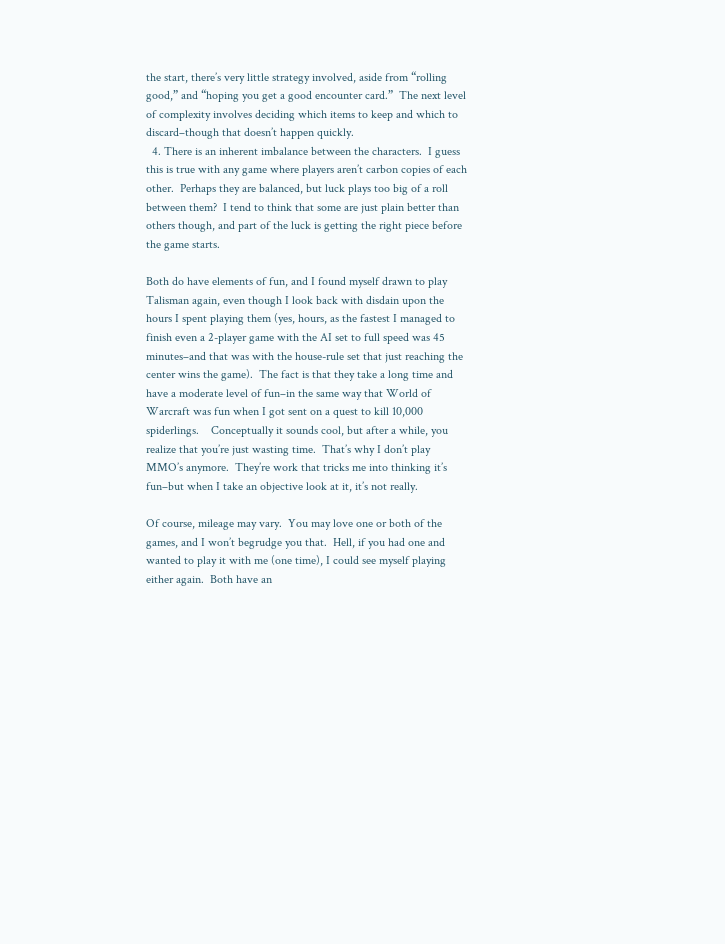the start, there’s very little strategy involved, aside from “rolling good,” and “hoping you get a good encounter card.”  The next level of complexity involves deciding which items to keep and which to discard–though that doesn’t happen quickly.
  4. There is an inherent imbalance between the characters.  I guess this is true with any game where players aren’t carbon copies of each other.  Perhaps they are balanced, but luck plays too big of a roll between them?  I tend to think that some are just plain better than others though, and part of the luck is getting the right piece before the game starts.

Both do have elements of fun, and I found myself drawn to play Talisman again, even though I look back with disdain upon the hours I spent playing them (yes, hours, as the fastest I managed to finish even a 2-player game with the AI set to full speed was 45 minutes–and that was with the house-rule set that just reaching the center wins the game).  The fact is that they take a long time and have a moderate level of fun–in the same way that World of Warcraft was fun when I got sent on a quest to kill 10,000 spiderlings.    Conceptually it sounds cool, but after a while, you realize that you’re just wasting time.  That’s why I don’t play MMO’s anymore.  They’re work that tricks me into thinking it’s fun–but when I take an objective look at it, it’s not really.

Of course, mileage may vary.  You may love one or both of the games, and I won’t begrudge you that.  Hell, if you had one and wanted to play it with me (one time), I could see myself playing either again.  Both have an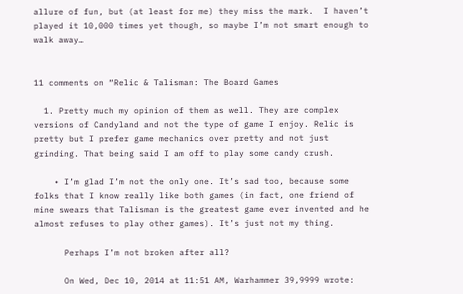allure of fun, but (at least for me) they miss the mark.  I haven’t played it 10,000 times yet though, so maybe I’m not smart enough to walk away…


11 comments on “Relic & Talisman: The Board Games

  1. Pretty much my opinion of them as well. They are complex versions of Candyland and not the type of game I enjoy. Relic is pretty but I prefer game mechanics over pretty and not just grinding. That being said I am off to play some candy crush.

    • I’m glad I’m not the only one. It’s sad too, because some folks that I know really like both games (in fact, one friend of mine swears that Talisman is the greatest game ever invented and he almost refuses to play other games). It’s just not my thing.

      Perhaps I’m not broken after all?

      On Wed, Dec 10, 2014 at 11:51 AM, Warhammer 39,9999 wrote: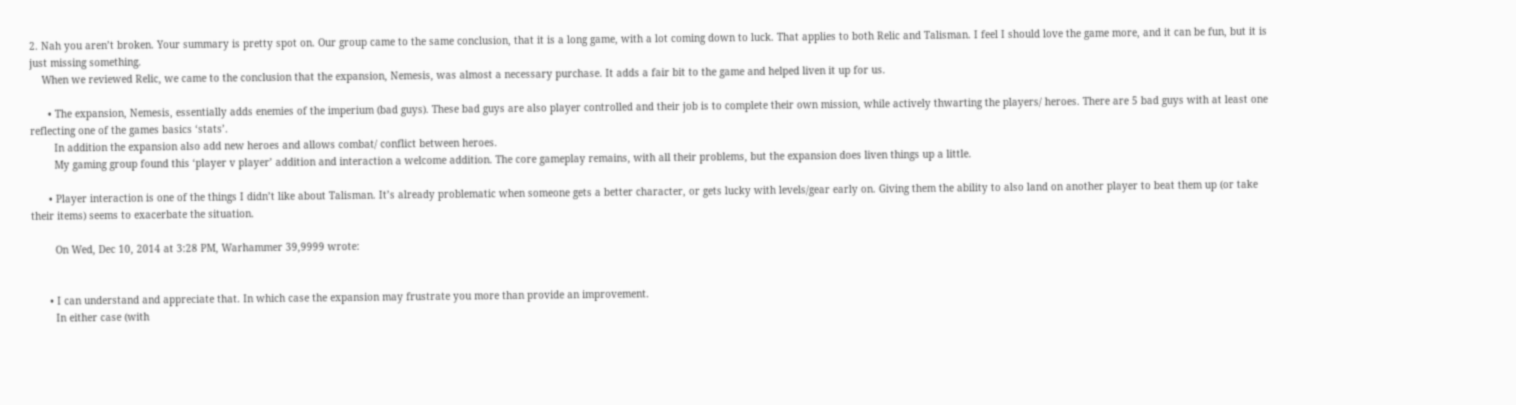2. Nah you aren’t broken. Your summary is pretty spot on. Our group came to the same conclusion, that it is a long game, with a lot coming down to luck. That applies to both Relic and Talisman. I feel I should love the game more, and it can be fun, but it is just missing something.
    When we reviewed Relic, we came to the conclusion that the expansion, Nemesis, was almost a necessary purchase. It adds a fair bit to the game and helped liven it up for us.

      • The expansion, Nemesis, essentially adds enemies of the imperium (bad guys). These bad guys are also player controlled and their job is to complete their own mission, while actively thwarting the players/ heroes. There are 5 bad guys with at least one reflecting one of the games basics ‘stats’.
        In addition the expansion also add new heroes and allows combat/ conflict between heroes.
        My gaming group found this ‘player v player’ addition and interaction a welcome addition. The core gameplay remains, with all their problems, but the expansion does liven things up a little.

      • Player interaction is one of the things I didn’t like about Talisman. It’s already problematic when someone gets a better character, or gets lucky with levels/gear early on. Giving them the ability to also land on another player to beat them up (or take their items) seems to exacerbate the situation.

        On Wed, Dec 10, 2014 at 3:28 PM, Warhammer 39,9999 wrote:


      • I can understand and appreciate that. In which case the expansion may frustrate you more than provide an improvement.
        In either case (with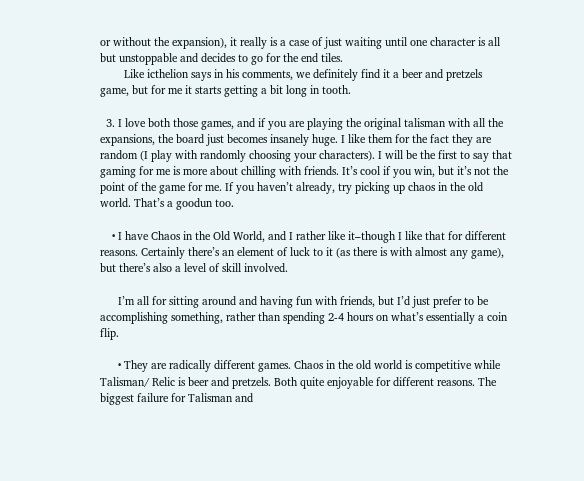or without the expansion), it really is a case of just waiting until one character is all but unstoppable and decides to go for the end tiles.
        Like icthelion says in his comments, we definitely find it a beer and pretzels game, but for me it starts getting a bit long in tooth.

  3. I love both those games, and if you are playing the original talisman with all the expansions, the board just becomes insanely huge. I like them for the fact they are random (I play with randomly choosing your characters). I will be the first to say that gaming for me is more about chilling with friends. It’s cool if you win, but it’s not the point of the game for me. If you haven’t already, try picking up chaos in the old world. That’s a goodun too.

    • I have Chaos in the Old World, and I rather like it–though I like that for different reasons. Certainly there’s an element of luck to it (as there is with almost any game), but there’s also a level of skill involved.

      I’m all for sitting around and having fun with friends, but I’d just prefer to be accomplishing something, rather than spending 2-4 hours on what’s essentially a coin flip.

      • They are radically different games. Chaos in the old world is competitive while Talisman/ Relic is beer and pretzels. Both quite enjoyable for different reasons. The biggest failure for Talisman and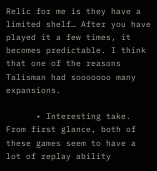Relic for me is they have a limited shelf… After you have played it a few times, it becomes predictable. I think that one of the reasons Talisman had sooooooo many expansions.

      • Interesting take. From first glance, both of these games seem to have a lot of replay ability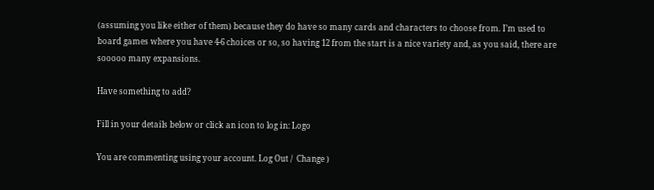(assuming you like either of them) because they do have so many cards and characters to choose from. I’m used to board games where you have 4-6 choices or so, so having 12 from the start is a nice variety and, as you said, there are sooooo many expansions.

Have something to add?

Fill in your details below or click an icon to log in: Logo

You are commenting using your account. Log Out /  Change )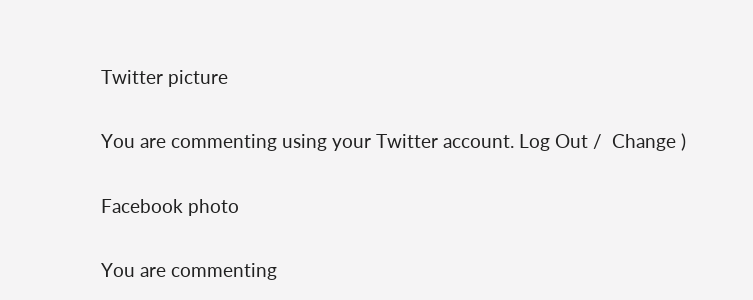Twitter picture

You are commenting using your Twitter account. Log Out /  Change )

Facebook photo

You are commenting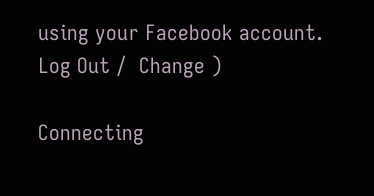using your Facebook account. Log Out /  Change )

Connecting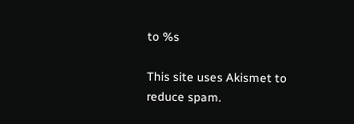to %s

This site uses Akismet to reduce spam.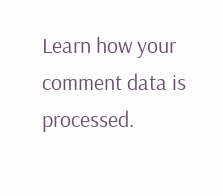Learn how your comment data is processed.